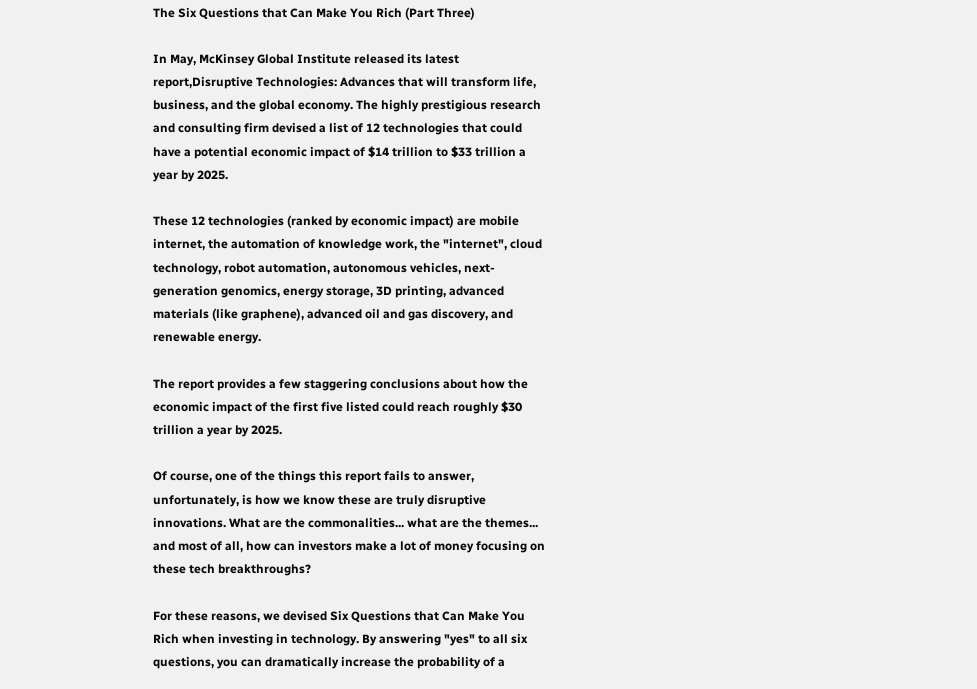The Six Questions that Can Make You Rich (Part Three)

In May, McKinsey Global Institute released its latest report,Disruptive Technologies: Advances that will transform life, business, and the global economy. The highly prestigious research and consulting firm devised a list of 12 technologies that could have a potential economic impact of $14 trillion to $33 trillion a year by 2025.

These 12 technologies (ranked by economic impact) are mobile internet, the automation of knowledge work, the "internet", cloud technology, robot automation, autonomous vehicles, next-generation genomics, energy storage, 3D printing, advanced materials (like graphene), advanced oil and gas discovery, and renewable energy.

The report provides a few staggering conclusions about how the economic impact of the first five listed could reach roughly $30 trillion a year by 2025.

Of course, one of the things this report fails to answer, unfortunately, is how we know these are truly disruptive innovations. What are the commonalities... what are the themes... and most of all, how can investors make a lot of money focusing on these tech breakthroughs?

For these reasons, we devised Six Questions that Can Make You Rich when investing in technology. By answering "yes" to all six questions, you can dramatically increase the probability of a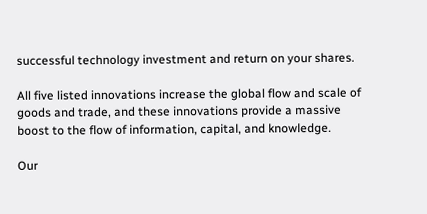successful technology investment and return on your shares.

All five listed innovations increase the global flow and scale of goods and trade, and these innovations provide a massive boost to the flow of information, capital, and knowledge.

Our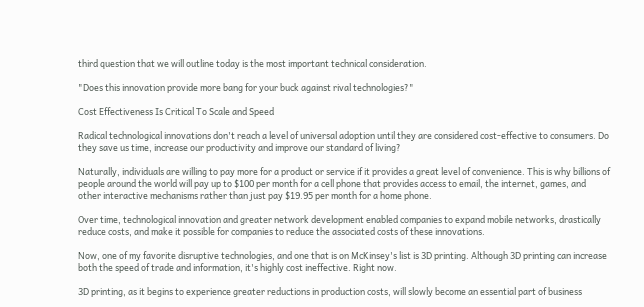third question that we will outline today is the most important technical consideration.

"Does this innovation provide more bang for your buck against rival technologies?"

Cost Effectiveness Is Critical To Scale and Speed

Radical technological innovations don't reach a level of universal adoption until they are considered cost-effective to consumers. Do they save us time, increase our productivity and improve our standard of living?

Naturally, individuals are willing to pay more for a product or service if it provides a great level of convenience. This is why billions of people around the world will pay up to $100 per month for a cell phone that provides access to email, the internet, games, and other interactive mechanisms rather than just pay $19.95 per month for a home phone.

Over time, technological innovation and greater network development enabled companies to expand mobile networks, drastically reduce costs, and make it possible for companies to reduce the associated costs of these innovations.

Now, one of my favorite disruptive technologies, and one that is on McKinsey's list is 3D printing. Although 3D printing can increase both the speed of trade and information, it's highly cost ineffective. Right now.

3D printing, as it begins to experience greater reductions in production costs, will slowly become an essential part of business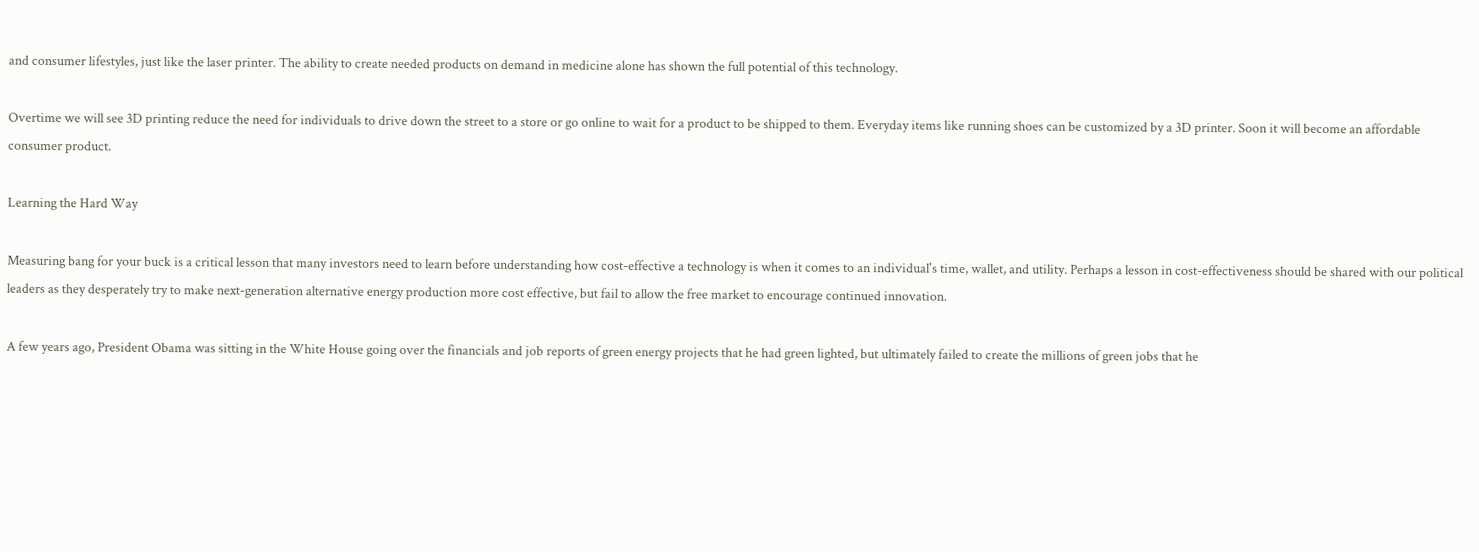and consumer lifestyles, just like the laser printer. The ability to create needed products on demand in medicine alone has shown the full potential of this technology.

Overtime we will see 3D printing reduce the need for individuals to drive down the street to a store or go online to wait for a product to be shipped to them. Everyday items like running shoes can be customized by a 3D printer. Soon it will become an affordable consumer product.

Learning the Hard Way

Measuring bang for your buck is a critical lesson that many investors need to learn before understanding how cost-effective a technology is when it comes to an individual's time, wallet, and utility. Perhaps a lesson in cost-effectiveness should be shared with our political leaders as they desperately try to make next-generation alternative energy production more cost effective, but fail to allow the free market to encourage continued innovation.

A few years ago, President Obama was sitting in the White House going over the financials and job reports of green energy projects that he had green lighted, but ultimately failed to create the millions of green jobs that he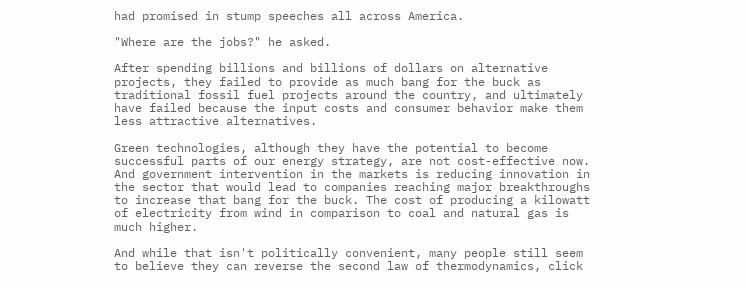had promised in stump speeches all across America.

"Where are the jobs?" he asked.

After spending billions and billions of dollars on alternative projects, they failed to provide as much bang for the buck as traditional fossil fuel projects around the country, and ultimately have failed because the input costs and consumer behavior make them less attractive alternatives.

Green technologies, although they have the potential to become successful parts of our energy strategy, are not cost-effective now. And government intervention in the markets is reducing innovation in the sector that would lead to companies reaching major breakthroughs to increase that bang for the buck. The cost of producing a kilowatt of electricity from wind in comparison to coal and natural gas is much higher.

And while that isn't politically convenient, many people still seem to believe they can reverse the second law of thermodynamics, click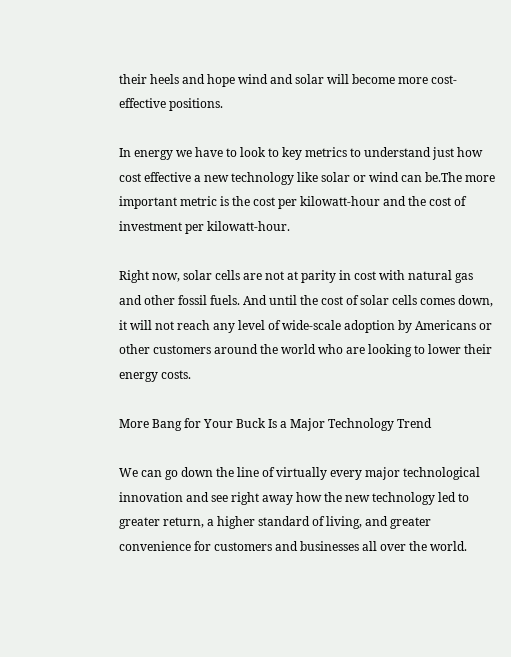their heels and hope wind and solar will become more cost-effective positions.

In energy we have to look to key metrics to understand just how cost effective a new technology like solar or wind can be.The more important metric is the cost per kilowatt-hour and the cost of investment per kilowatt-hour.

Right now, solar cells are not at parity in cost with natural gas and other fossil fuels. And until the cost of solar cells comes down, it will not reach any level of wide-scale adoption by Americans or other customers around the world who are looking to lower their energy costs.

More Bang for Your Buck Is a Major Technology Trend

We can go down the line of virtually every major technological innovation and see right away how the new technology led to greater return, a higher standard of living, and greater convenience for customers and businesses all over the world.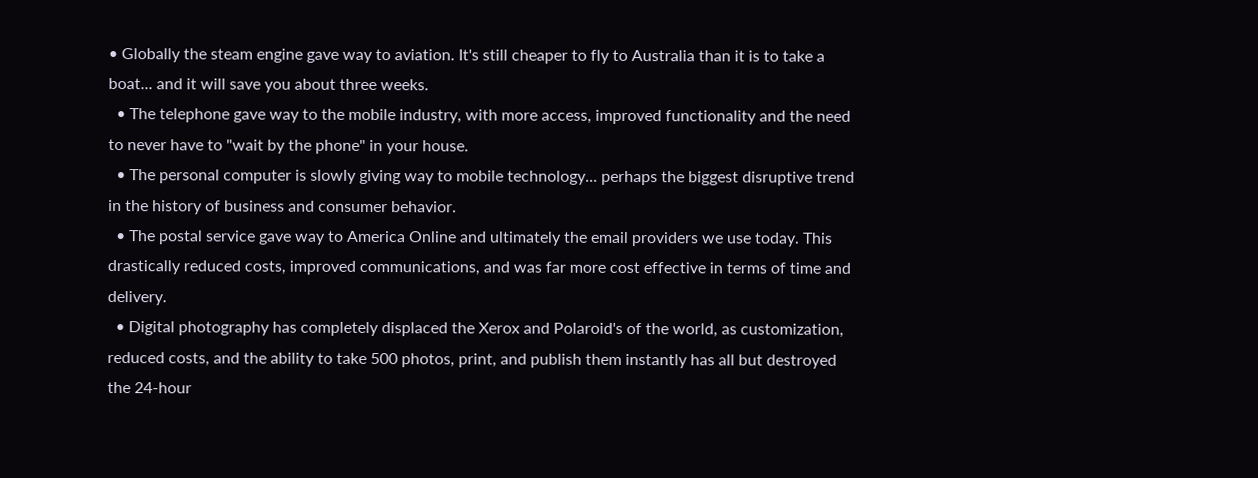• Globally the steam engine gave way to aviation. It's still cheaper to fly to Australia than it is to take a boat... and it will save you about three weeks.
  • The telephone gave way to the mobile industry, with more access, improved functionality and the need to never have to "wait by the phone" in your house.
  • The personal computer is slowly giving way to mobile technology... perhaps the biggest disruptive trend in the history of business and consumer behavior.
  • The postal service gave way to America Online and ultimately the email providers we use today. This drastically reduced costs, improved communications, and was far more cost effective in terms of time and delivery.
  • Digital photography has completely displaced the Xerox and Polaroid's of the world, as customization, reduced costs, and the ability to take 500 photos, print, and publish them instantly has all but destroyed the 24-hour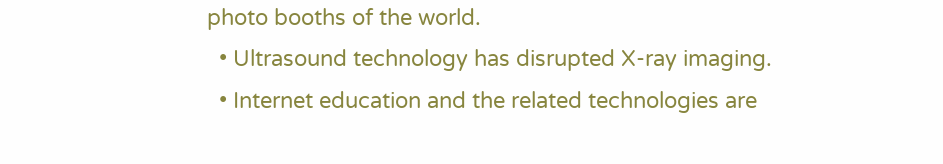photo booths of the world.
  • Ultrasound technology has disrupted X-ray imaging.
  • Internet education and the related technologies are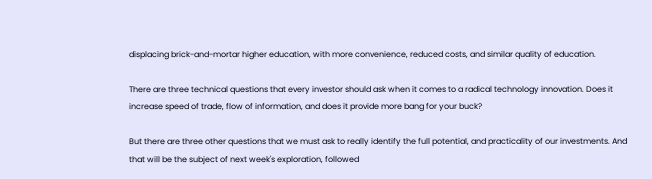displacing brick-and-mortar higher education, with more convenience, reduced costs, and similar quality of education.

There are three technical questions that every investor should ask when it comes to a radical technology innovation. Does it increase speed of trade, flow of information, and does it provide more bang for your buck?

But there are three other questions that we must ask to really identify the full potential, and practicality of our investments. And that will be the subject of next week's exploration, followed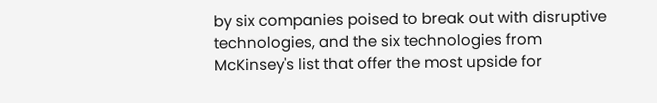by six companies poised to break out with disruptive technologies, and the six technologies from McKinsey's list that offer the most upside for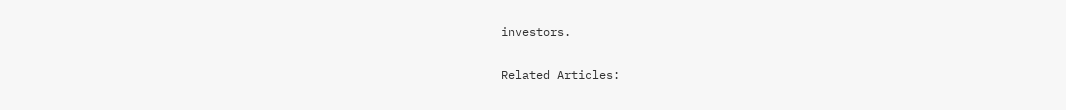investors.

Related Articles: